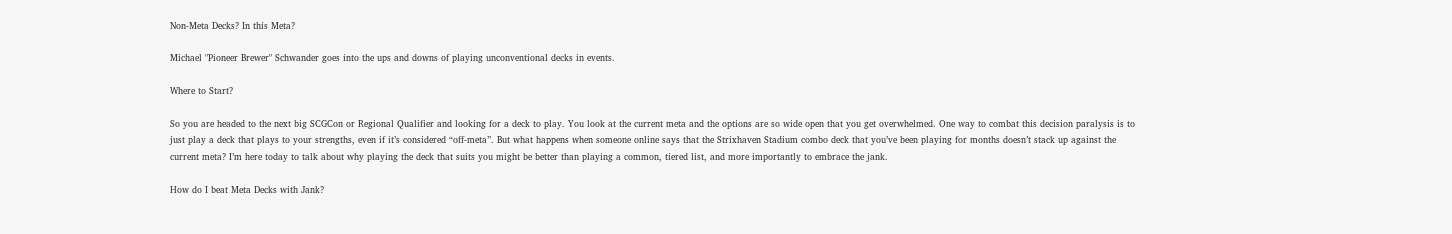Non-Meta Decks? In this Meta?

Michael "Pioneer Brewer" Schwander goes into the ups and downs of playing unconventional decks in events.

Where to Start?

So you are headed to the next big SCGCon or Regional Qualifier and looking for a deck to play. You look at the current meta and the options are so wide open that you get overwhelmed. One way to combat this decision paralysis is to just play a deck that plays to your strengths, even if it’s considered “off-meta”. But what happens when someone online says that the Strixhaven Stadium combo deck that you’ve been playing for months doesn’t stack up against the current meta? I’m here today to talk about why playing the deck that suits you might be better than playing a common, tiered list, and more importantly to embrace the jank.

How do I beat Meta Decks with Jank?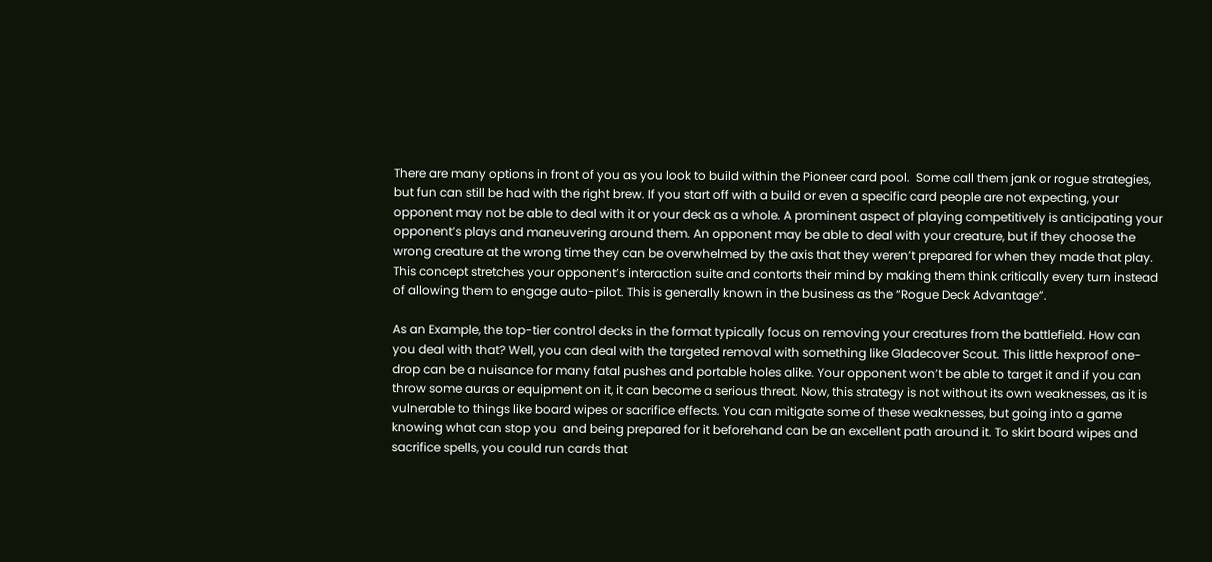There are many options in front of you as you look to build within the Pioneer card pool.  Some call them jank or rogue strategies, but fun can still be had with the right brew. If you start off with a build or even a specific card people are not expecting, your opponent may not be able to deal with it or your deck as a whole. A prominent aspect of playing competitively is anticipating your opponent’s plays and maneuvering around them. An opponent may be able to deal with your creature, but if they choose the wrong creature at the wrong time they can be overwhelmed by the axis that they weren’t prepared for when they made that play. This concept stretches your opponent’s interaction suite and contorts their mind by making them think critically every turn instead of allowing them to engage auto-pilot. This is generally known in the business as the “Rogue Deck Advantage”.

As an Example, the top-tier control decks in the format typically focus on removing your creatures from the battlefield. How can you deal with that? Well, you can deal with the targeted removal with something like Gladecover Scout. This little hexproof one-drop can be a nuisance for many fatal pushes and portable holes alike. Your opponent won’t be able to target it and if you can throw some auras or equipment on it, it can become a serious threat. Now, this strategy is not without its own weaknesses, as it is vulnerable to things like board wipes or sacrifice effects. You can mitigate some of these weaknesses, but going into a game knowing what can stop you  and being prepared for it beforehand can be an excellent path around it. To skirt board wipes and sacrifice spells, you could run cards that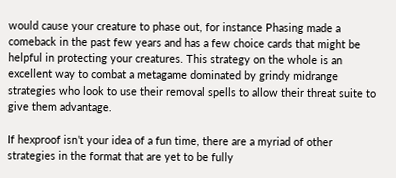would cause your creature to phase out, for instance Phasing made a comeback in the past few years and has a few choice cards that might be helpful in protecting your creatures. This strategy on the whole is an excellent way to combat a metagame dominated by grindy midrange strategies who look to use their removal spells to allow their threat suite to give them advantage.

If hexproof isn’t your idea of a fun time, there are a myriad of other strategies in the format that are yet to be fully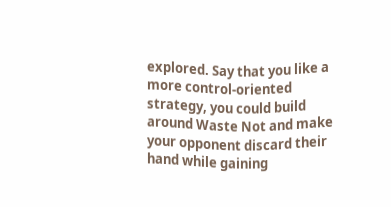explored. Say that you like a more control-oriented strategy, you could build around Waste Not and make your opponent discard their hand while gaining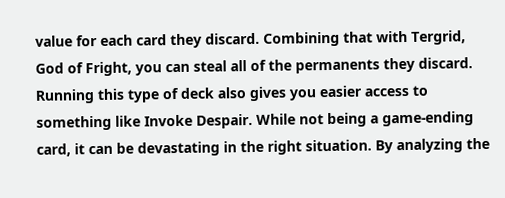value for each card they discard. Combining that with Tergrid, God of Fright, you can steal all of the permanents they discard. Running this type of deck also gives you easier access to something like Invoke Despair. While not being a game-ending card, it can be devastating in the right situation. By analyzing the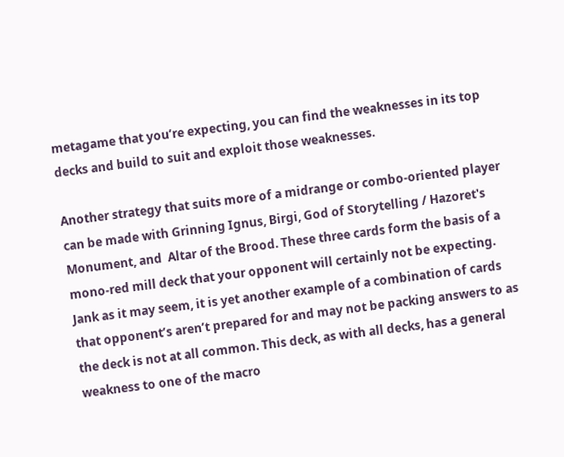metagame that you’re expecting, you can find the weaknesses in its top decks and build to suit and exploit those weaknesses.

Another strategy that suits more of a midrange or combo-oriented player can be made with Grinning Ignus, Birgi, God of Storytelling / Hazoret's Monument, and  Altar of the Brood. These three cards form the basis of a mono-red mill deck that your opponent will certainly not be expecting. Jank as it may seem, it is yet another example of a combination of cards that opponent’s aren’t prepared for and may not be packing answers to as the deck is not at all common. This deck, as with all decks, has a general weakness to one of the macro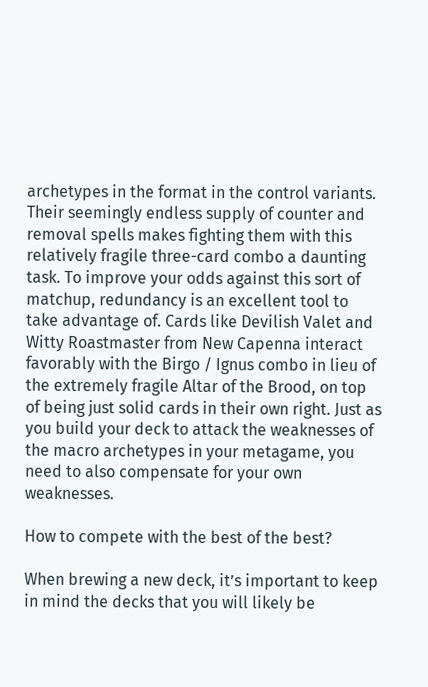archetypes in the format in the control variants. Their seemingly endless supply of counter and removal spells makes fighting them with this relatively fragile three-card combo a daunting task. To improve your odds against this sort of matchup, redundancy is an excellent tool to take advantage of. Cards like Devilish Valet and Witty Roastmaster from New Capenna interact favorably with the Birgo / Ignus combo in lieu of the extremely fragile Altar of the Brood, on top of being just solid cards in their own right. Just as you build your deck to attack the weaknesses of the macro archetypes in your metagame, you need to also compensate for your own weaknesses.

How to compete with the best of the best?

When brewing a new deck, it’s important to keep in mind the decks that you will likely be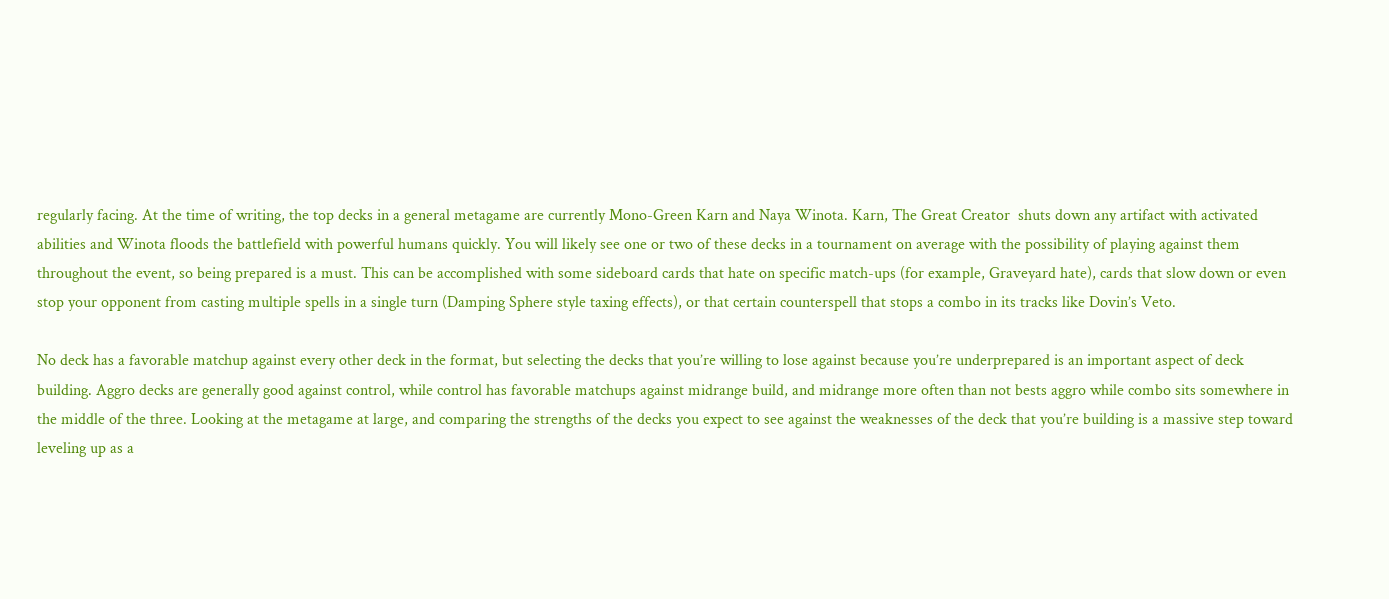regularly facing. At the time of writing, the top decks in a general metagame are currently Mono-Green Karn and Naya Winota. Karn, The Great Creator  shuts down any artifact with activated abilities and Winota floods the battlefield with powerful humans quickly. You will likely see one or two of these decks in a tournament on average with the possibility of playing against them throughout the event, so being prepared is a must. This can be accomplished with some sideboard cards that hate on specific match-ups (for example, Graveyard hate), cards that slow down or even stop your opponent from casting multiple spells in a single turn (Damping Sphere style taxing effects), or that certain counterspell that stops a combo in its tracks like Dovin’s Veto.

No deck has a favorable matchup against every other deck in the format, but selecting the decks that you’re willing to lose against because you’re underprepared is an important aspect of deck building. Aggro decks are generally good against control, while control has favorable matchups against midrange build, and midrange more often than not bests aggro while combo sits somewhere in the middle of the three. Looking at the metagame at large, and comparing the strengths of the decks you expect to see against the weaknesses of the deck that you’re building is a massive step toward leveling up as a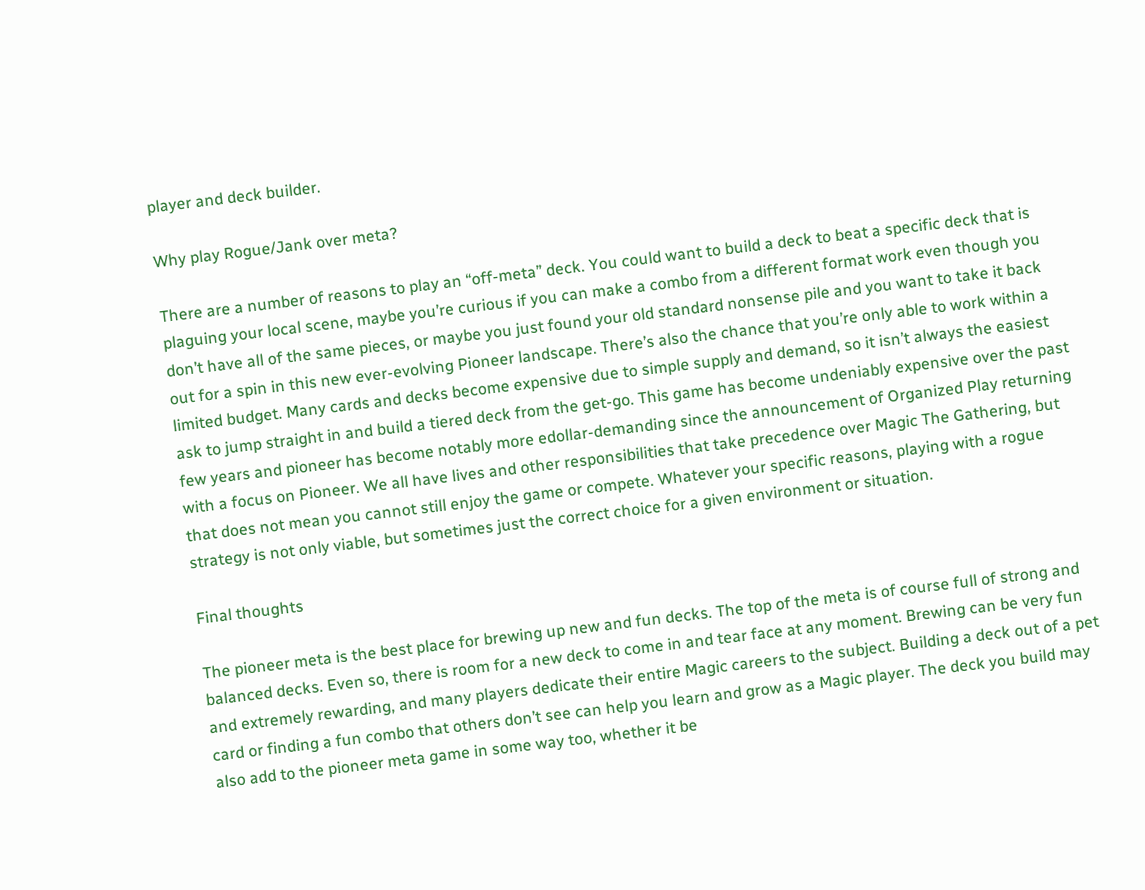player and deck builder.

Why play Rogue/Jank over meta?

There are a number of reasons to play an “off-meta” deck. You could want to build a deck to beat a specific deck that is plaguing your local scene, maybe you’re curious if you can make a combo from a different format work even though you don’t have all of the same pieces, or maybe you just found your old standard nonsense pile and you want to take it back out for a spin in this new ever-evolving Pioneer landscape. There’s also the chance that you’re only able to work within a limited budget. Many cards and decks become expensive due to simple supply and demand, so it isn’t always the easiest ask to jump straight in and build a tiered deck from the get-go. This game has become undeniably expensive over the past few years and pioneer has become notably more edollar-demanding since the announcement of Organized Play returning with a focus on Pioneer. We all have lives and other responsibilities that take precedence over Magic The Gathering, but that does not mean you cannot still enjoy the game or compete. Whatever your specific reasons, playing with a rogue strategy is not only viable, but sometimes just the correct choice for a given environment or situation.

Final thoughts

The pioneer meta is the best place for brewing up new and fun decks. The top of the meta is of course full of strong and balanced decks. Even so, there is room for a new deck to come in and tear face at any moment. Brewing can be very fun and extremely rewarding, and many players dedicate their entire Magic careers to the subject. Building a deck out of a pet card or finding a fun combo that others don’t see can help you learn and grow as a Magic player. The deck you build may also add to the pioneer meta game in some way too, whether it be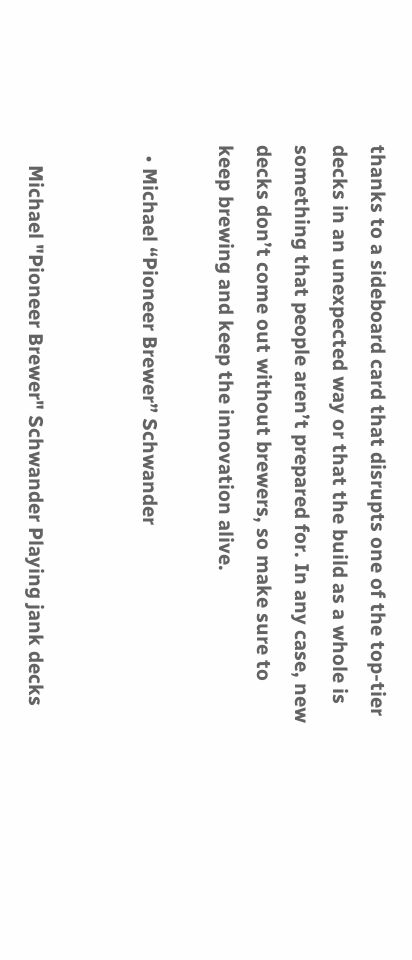thanks to a sideboard card that disrupts one of the top-tier decks in an unexpected way or that the build as a whole is something that people aren’t prepared for. In any case, new decks don’t come out without brewers, so make sure to keep brewing and keep the innovation alive.

  • Michael “Pioneer Brewer” Schwander


    Michael "Pioneer Brewer" Schwander Playing jank decks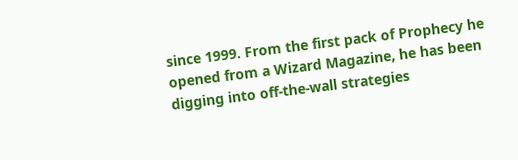since 1999. From the first pack of Prophecy he opened from a Wizard Magazine, he has been digging into off-the-wall strategies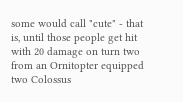some would call "cute" - that is, until those people get hit with 20 damage on turn two from an Ornitopter equipped two Colossus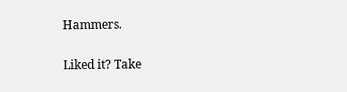Hammers.

Liked it? Take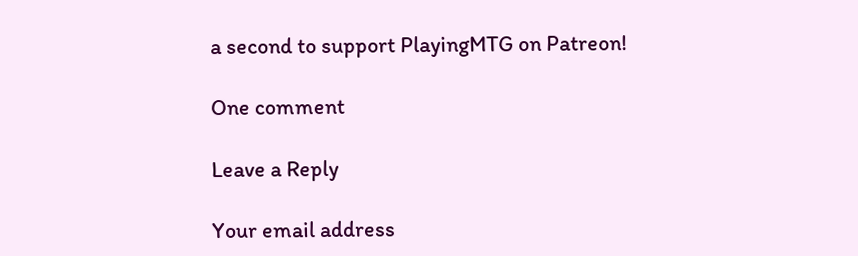a second to support PlayingMTG on Patreon!

One comment

Leave a Reply

Your email address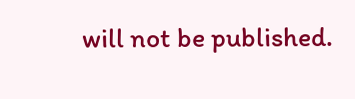will not be published.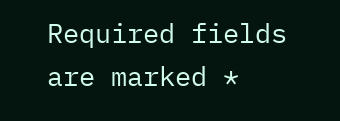Required fields are marked *